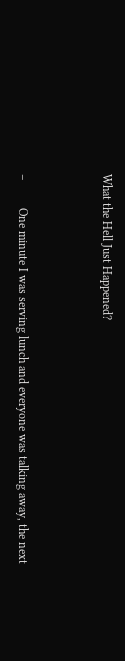What the Hell Just Happened?



–         One minute I was serving lunch and everyone was talking away, the next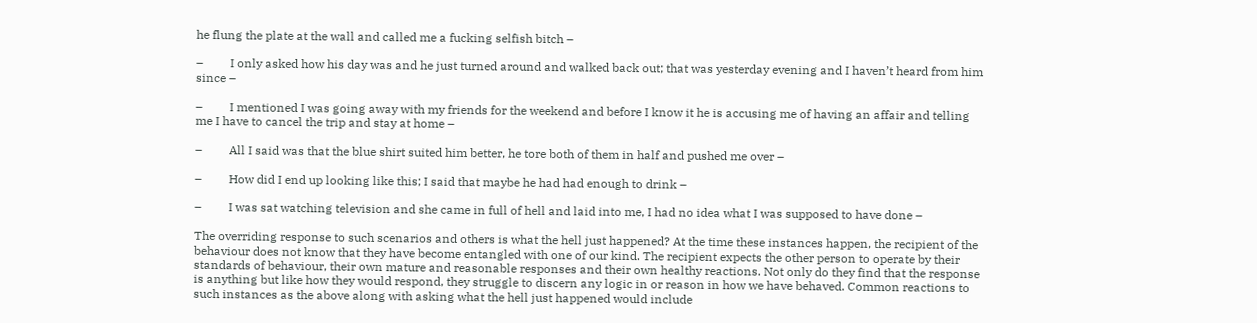he flung the plate at the wall and called me a fucking selfish bitch –

–         I only asked how his day was and he just turned around and walked back out; that was yesterday evening and I haven’t heard from him since –

–         I mentioned I was going away with my friends for the weekend and before I know it he is accusing me of having an affair and telling me I have to cancel the trip and stay at home –

–         All I said was that the blue shirt suited him better, he tore both of them in half and pushed me over –

–         How did I end up looking like this; I said that maybe he had had enough to drink –

–         I was sat watching television and she came in full of hell and laid into me, I had no idea what I was supposed to have done –

The overriding response to such scenarios and others is what the hell just happened? At the time these instances happen, the recipient of the behaviour does not know that they have become entangled with one of our kind. The recipient expects the other person to operate by their standards of behaviour, their own mature and reasonable responses and their own healthy reactions. Not only do they find that the response is anything but like how they would respond, they struggle to discern any logic in or reason in how we have behaved. Common reactions to such instances as the above along with asking what the hell just happened would include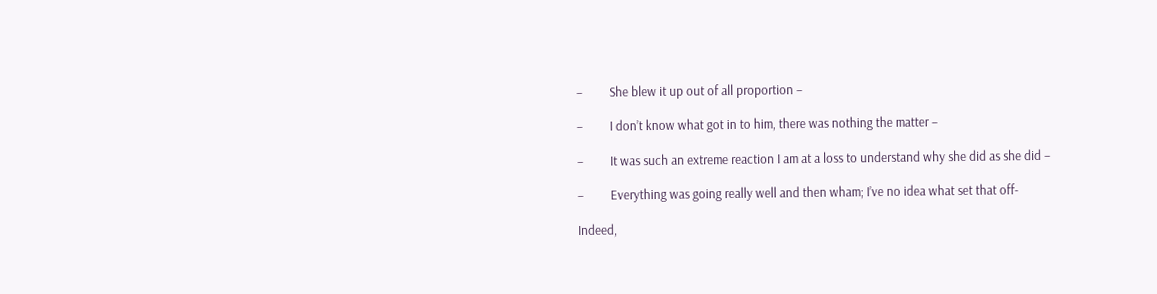–         She blew it up out of all proportion –

–         I don’t know what got in to him, there was nothing the matter –

–         It was such an extreme reaction I am at a loss to understand why she did as she did –

–         Everything was going really well and then wham; I’ve no idea what set that off-

Indeed,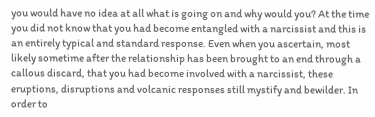you would have no idea at all what is going on and why would you? At the time you did not know that you had become entangled with a narcissist and this is an entirely typical and standard response. Even when you ascertain, most likely sometime after the relationship has been brought to an end through a callous discard, that you had become involved with a narcissist, these eruptions, disruptions and volcanic responses still mystify and bewilder. In order to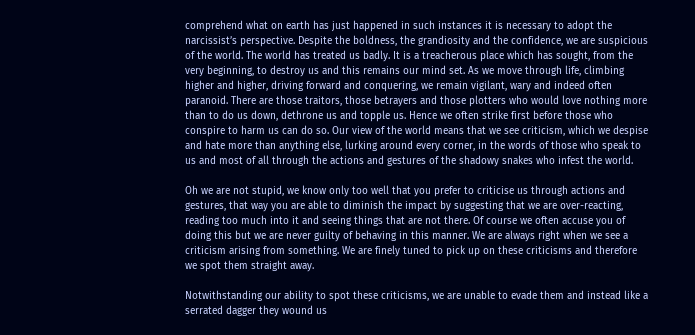comprehend what on earth has just happened in such instances it is necessary to adopt the narcissist’s perspective. Despite the boldness, the grandiosity and the confidence, we are suspicious of the world. The world has treated us badly. It is a treacherous place which has sought, from the very beginning, to destroy us and this remains our mind set. As we move through life, climbing higher and higher, driving forward and conquering, we remain vigilant, wary and indeed often paranoid. There are those traitors, those betrayers and those plotters who would love nothing more than to do us down, dethrone us and topple us. Hence we often strike first before those who conspire to harm us can do so. Our view of the world means that we see criticism, which we despise and hate more than anything else, lurking around every corner, in the words of those who speak to us and most of all through the actions and gestures of the shadowy snakes who infest the world.

Oh we are not stupid, we know only too well that you prefer to criticise us through actions and gestures, that way you are able to diminish the impact by suggesting that we are over-reacting, reading too much into it and seeing things that are not there. Of course we often accuse you of doing this but we are never guilty of behaving in this manner. We are always right when we see a criticism arising from something. We are finely tuned to pick up on these criticisms and therefore we spot them straight away.

Notwithstanding our ability to spot these criticisms, we are unable to evade them and instead like a serrated dagger they wound us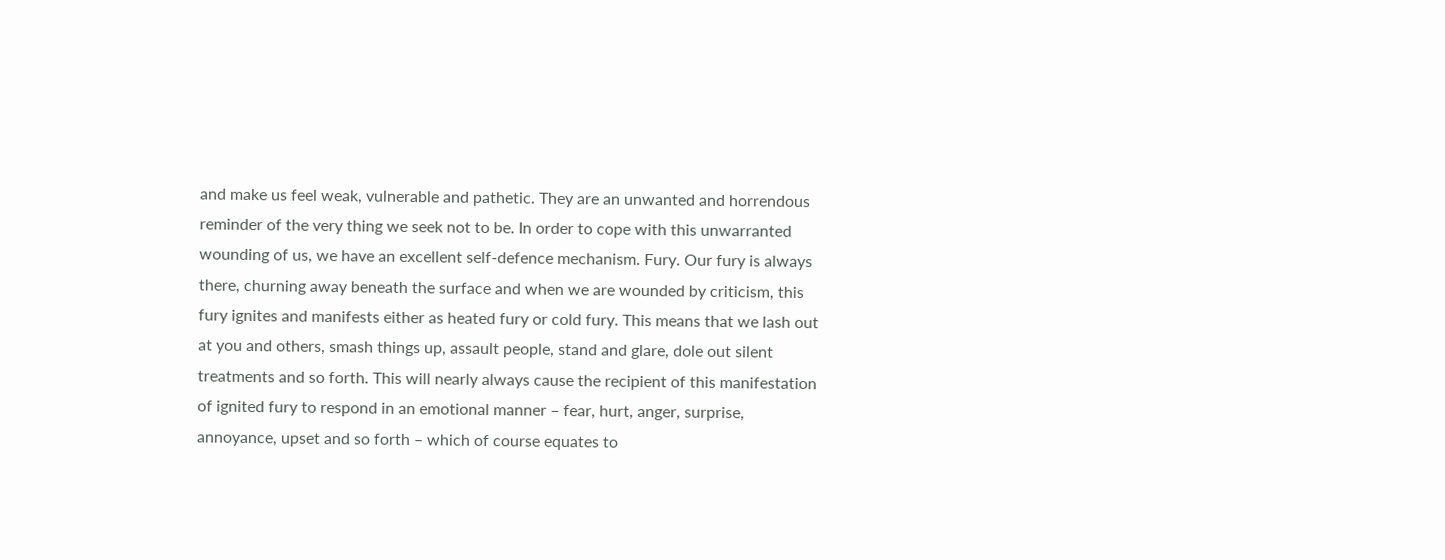and make us feel weak, vulnerable and pathetic. They are an unwanted and horrendous reminder of the very thing we seek not to be. In order to cope with this unwarranted wounding of us, we have an excellent self-defence mechanism. Fury. Our fury is always there, churning away beneath the surface and when we are wounded by criticism, this fury ignites and manifests either as heated fury or cold fury. This means that we lash out at you and others, smash things up, assault people, stand and glare, dole out silent treatments and so forth. This will nearly always cause the recipient of this manifestation of ignited fury to respond in an emotional manner – fear, hurt, anger, surprise, annoyance, upset and so forth – which of course equates to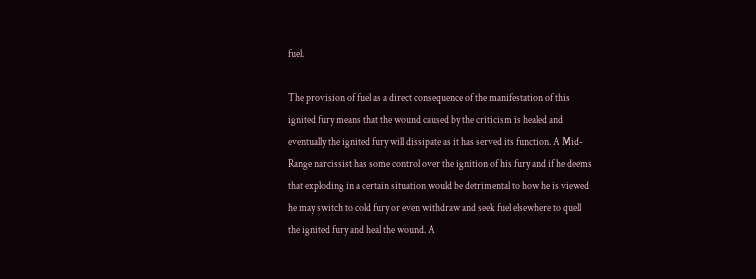fuel.

The provision of fuel as a direct consequence of the manifestation of this ignited fury means that the wound caused by the criticism is healed and eventually the ignited fury will dissipate as it has served its function. A Mid-Range narcissist has some control over the ignition of his fury and if he deems that exploding in a certain situation would be detrimental to how he is viewed he may switch to cold fury or even withdraw and seek fuel elsewhere to quell the ignited fury and heal the wound. A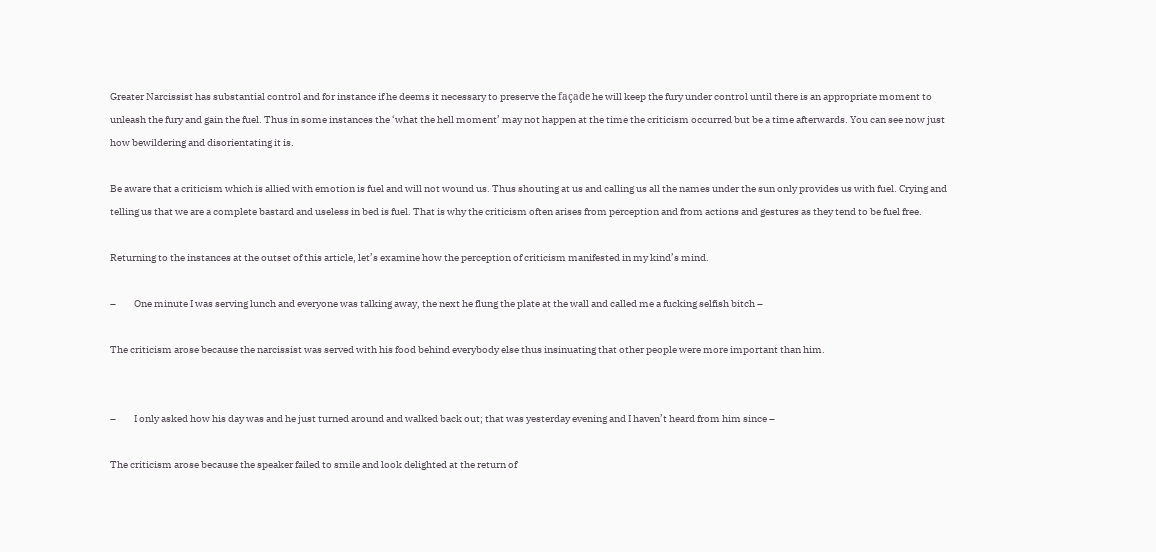Greater Narcissist has substantial control and for instance if he deems it necessary to preserve the façade he will keep the fury under control until there is an appropriate moment to unleash the fury and gain the fuel. Thus in some instances the ‘what the hell moment’ may not happen at the time the criticism occurred but be a time afterwards. You can see now just how bewildering and disorientating it is.

Be aware that a criticism which is allied with emotion is fuel and will not wound us. Thus shouting at us and calling us all the names under the sun only provides us with fuel. Crying and telling us that we are a complete bastard and useless in bed is fuel. That is why the criticism often arises from perception and from actions and gestures as they tend to be fuel free.

Returning to the instances at the outset of this article, let’s examine how the perception of criticism manifested in my kind’s mind.

–         One minute I was serving lunch and everyone was talking away, the next he flung the plate at the wall and called me a fucking selfish bitch –

The criticism arose because the narcissist was served with his food behind everybody else thus insinuating that other people were more important than him.


–         I only asked how his day was and he just turned around and walked back out; that was yesterday evening and I haven’t heard from him since –

The criticism arose because the speaker failed to smile and look delighted at the return of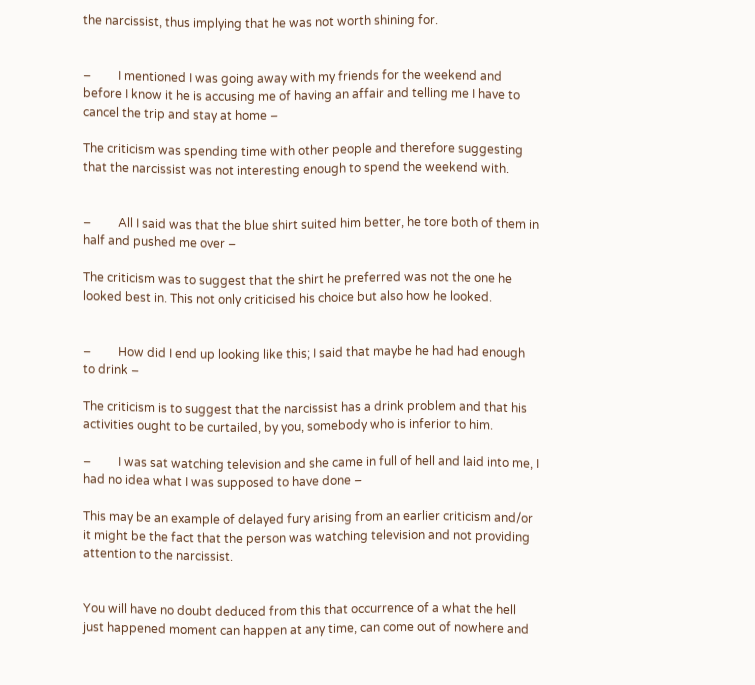the narcissist, thus implying that he was not worth shining for.


–         I mentioned I was going away with my friends for the weekend and before I know it he is accusing me of having an affair and telling me I have to cancel the trip and stay at home –

The criticism was spending time with other people and therefore suggesting that the narcissist was not interesting enough to spend the weekend with.


–         All I said was that the blue shirt suited him better, he tore both of them in half and pushed me over –

The criticism was to suggest that the shirt he preferred was not the one he looked best in. This not only criticised his choice but also how he looked.


–         How did I end up looking like this; I said that maybe he had had enough to drink –

The criticism is to suggest that the narcissist has a drink problem and that his activities ought to be curtailed, by you, somebody who is inferior to him.

–         I was sat watching television and she came in full of hell and laid into me, I had no idea what I was supposed to have done –

This may be an example of delayed fury arising from an earlier criticism and/or it might be the fact that the person was watching television and not providing attention to the narcissist.


You will have no doubt deduced from this that occurrence of a what the hell just happened moment can happen at any time, can come out of nowhere and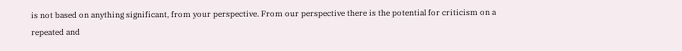is not based on anything significant, from your perspective. From our perspective there is the potential for criticism on a repeated and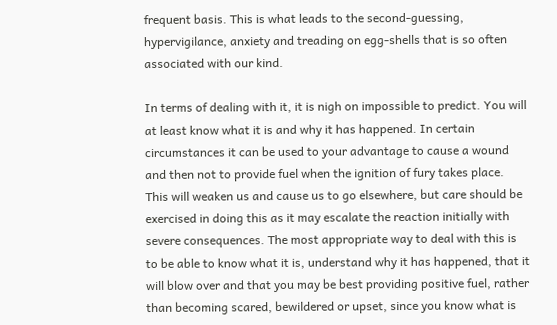frequent basis. This is what leads to the second-guessing, hypervigilance, anxiety and treading on egg-shells that is so often associated with our kind.

In terms of dealing with it, it is nigh on impossible to predict. You will at least know what it is and why it has happened. In certain circumstances it can be used to your advantage to cause a wound and then not to provide fuel when the ignition of fury takes place. This will weaken us and cause us to go elsewhere, but care should be exercised in doing this as it may escalate the reaction initially with severe consequences. The most appropriate way to deal with this is to be able to know what it is, understand why it has happened, that it will blow over and that you may be best providing positive fuel, rather than becoming scared, bewildered or upset, since you know what is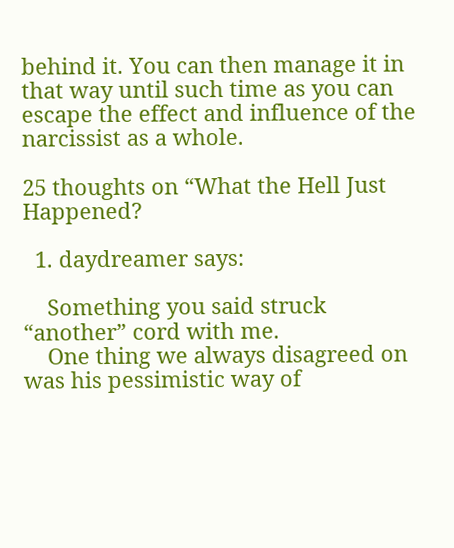behind it. You can then manage it in that way until such time as you can escape the effect and influence of the narcissist as a whole.

25 thoughts on “What the Hell Just Happened?

  1. daydreamer says:

    Something you said struck “another” cord with me.
    One thing we always disagreed on was his pessimistic way of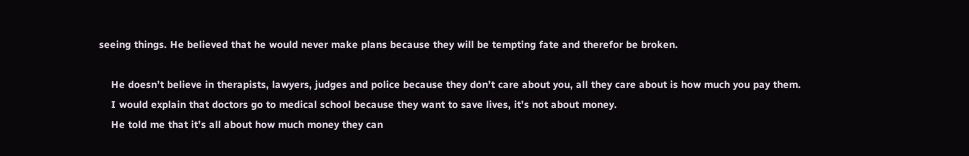seeing things. He believed that he would never make plans because they will be tempting fate and therefor be broken.

    He doesn’t believe in therapists, lawyers, judges and police because they don’t care about you, all they care about is how much you pay them.
    I would explain that doctors go to medical school because they want to save lives, it’s not about money.
    He told me that it’s all about how much money they can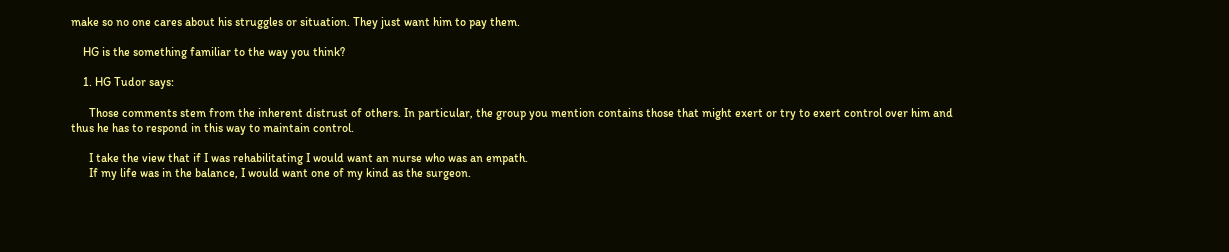make so no one cares about his struggles or situation. They just want him to pay them.

    HG is the something familiar to the way you think?

    1. HG Tudor says:

      Those comments stem from the inherent distrust of others. In particular, the group you mention contains those that might exert or try to exert control over him and thus he has to respond in this way to maintain control.

      I take the view that if I was rehabilitating I would want an nurse who was an empath.
      If my life was in the balance, I would want one of my kind as the surgeon.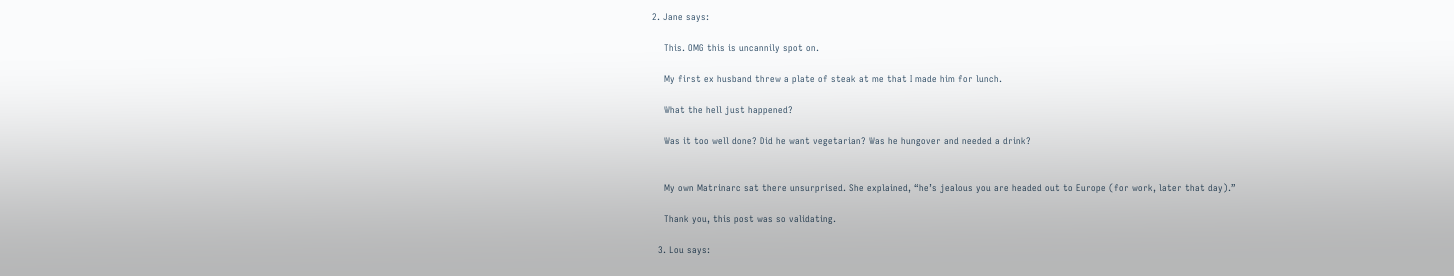2. Jane says:

    This. OMG this is uncannily spot on.

    My first ex husband threw a plate of steak at me that I made him for lunch.

    What the hell just happened?

    Was it too well done? Did he want vegetarian? Was he hungover and needed a drink?


    My own Matrinarc sat there unsurprised. She explained, “he’s jealous you are headed out to Europe (for work, later that day).”

    Thank you, this post was so validating.

  3. Lou says: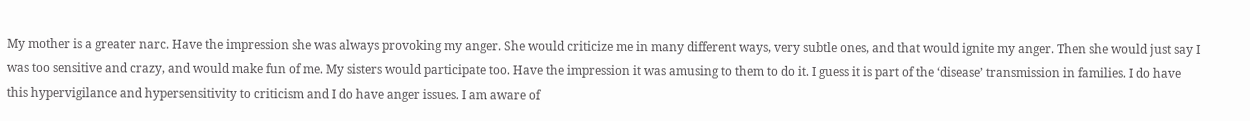My mother is a greater narc. Have the impression she was always provoking my anger. She would criticize me in many different ways, very subtle ones, and that would ignite my anger. Then she would just say I was too sensitive and crazy, and would make fun of me. My sisters would participate too. Have the impression it was amusing to them to do it. I guess it is part of the ‘disease’ transmission in families. I do have this hypervigilance and hypersensitivity to criticism and I do have anger issues. I am aware of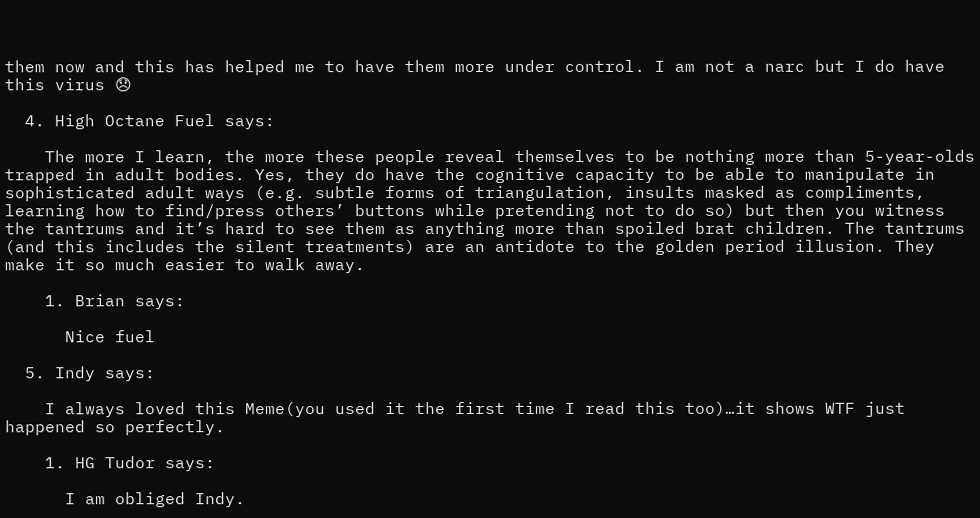them now and this has helped me to have them more under control. I am not a narc but I do have this virus 😞

  4. High Octane Fuel says:

    The more I learn, the more these people reveal themselves to be nothing more than 5-year-olds trapped in adult bodies. Yes, they do have the cognitive capacity to be able to manipulate in sophisticated adult ways (e.g. subtle forms of triangulation, insults masked as compliments, learning how to find/press others’ buttons while pretending not to do so) but then you witness the tantrums and it’s hard to see them as anything more than spoiled brat children. The tantrums (and this includes the silent treatments) are an antidote to the golden period illusion. They make it so much easier to walk away.

    1. Brian says:

      Nice fuel

  5. Indy says:

    I always loved this Meme(you used it the first time I read this too)…it shows WTF just happened so perfectly.

    1. HG Tudor says:

      I am obliged Indy.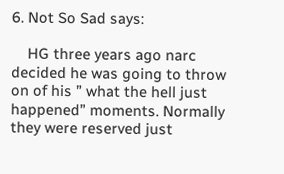6. Not So Sad says:

    HG three years ago narc decided he was going to throw on of his ” what the hell just happened” moments. Normally they were reserved just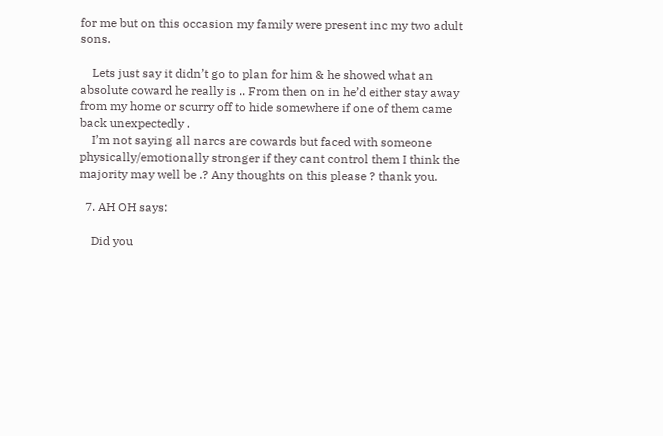for me but on this occasion my family were present inc my two adult sons.

    Lets just say it didn’t go to plan for him & he showed what an absolute coward he really is .. From then on in he’d either stay away from my home or scurry off to hide somewhere if one of them came back unexpectedly .
    I’m not saying all narcs are cowards but faced with someone physically/emotionally stronger if they cant control them I think the majority may well be .? Any thoughts on this please ? thank you.

  7. AH OH says:

    Did you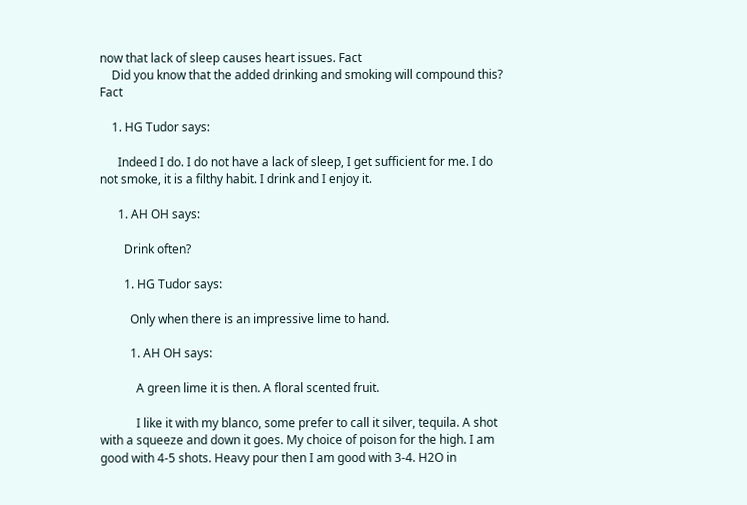now that lack of sleep causes heart issues. Fact
    Did you know that the added drinking and smoking will compound this? Fact

    1. HG Tudor says:

      Indeed I do. I do not have a lack of sleep, I get sufficient for me. I do not smoke, it is a filthy habit. I drink and I enjoy it.

      1. AH OH says:

        Drink often?

        1. HG Tudor says:

          Only when there is an impressive lime to hand.

          1. AH OH says:

            A green lime it is then. A floral scented fruit.

            I like it with my blanco, some prefer to call it silver, tequila. A shot with a squeeze and down it goes. My choice of poison for the high. I am good with 4-5 shots. Heavy pour then I am good with 3-4. H2O in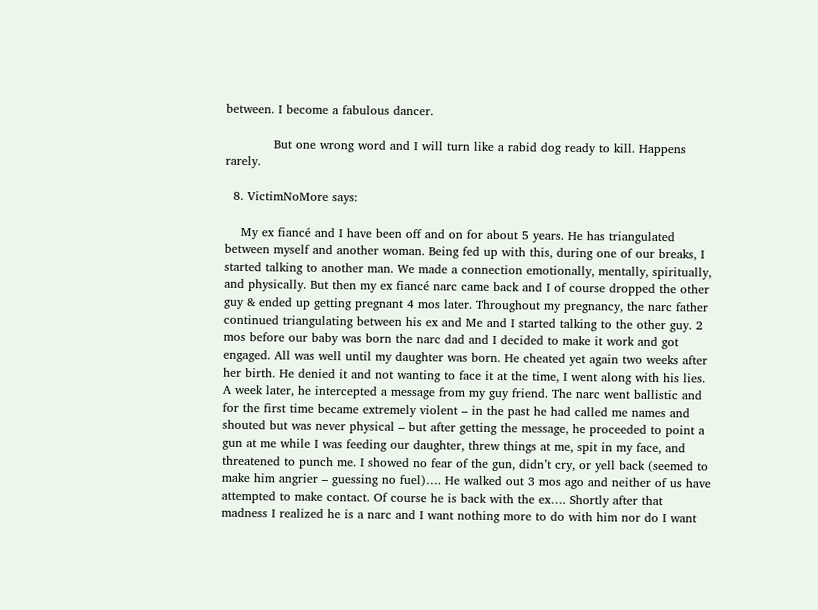between. I become a fabulous dancer.

            But one wrong word and I will turn like a rabid dog ready to kill. Happens rarely.

  8. VictimNoMore says:

    My ex fiancé and I have been off and on for about 5 years. He has triangulated between myself and another woman. Being fed up with this, during one of our breaks, I started talking to another man. We made a connection emotionally, mentally, spiritually, and physically. But then my ex fiancé narc came back and I of course dropped the other guy & ended up getting pregnant 4 mos later. Throughout my pregnancy, the narc father continued triangulating between his ex and Me and I started talking to the other guy. 2 mos before our baby was born the narc dad and I decided to make it work and got engaged. All was well until my daughter was born. He cheated yet again two weeks after her birth. He denied it and not wanting to face it at the time, I went along with his lies. A week later, he intercepted a message from my guy friend. The narc went ballistic and for the first time became extremely violent – in the past he had called me names and shouted but was never physical – but after getting the message, he proceeded to point a gun at me while I was feeding our daughter, threw things at me, spit in my face, and threatened to punch me. I showed no fear of the gun, didn’t cry, or yell back (seemed to make him angrier – guessing no fuel)…. He walked out 3 mos ago and neither of us have attempted to make contact. Of course he is back with the ex…. Shortly after that madness I realized he is a narc and I want nothing more to do with him nor do I want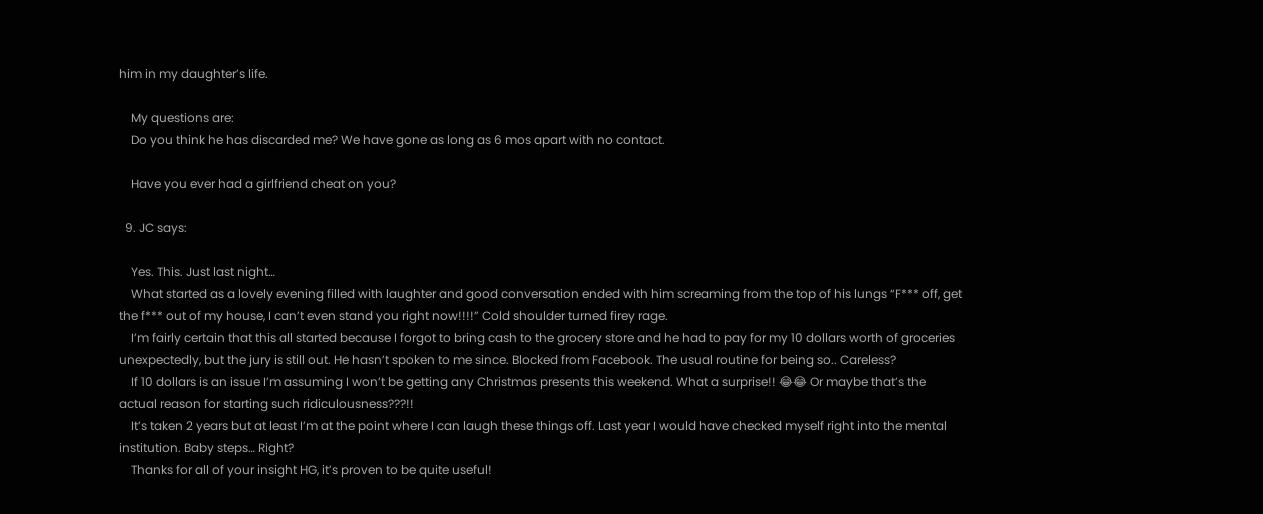him in my daughter’s life.

    My questions are:
    Do you think he has discarded me? We have gone as long as 6 mos apart with no contact.

    Have you ever had a girlfriend cheat on you?

  9. JC says:

    Yes. This. Just last night…
    What started as a lovely evening filled with laughter and good conversation ended with him screaming from the top of his lungs “F*** off, get the f*** out of my house, I can’t even stand you right now!!!!” Cold shoulder turned firey rage.
    I’m fairly certain that this all started because I forgot to bring cash to the grocery store and he had to pay for my 10 dollars worth of groceries unexpectedly, but the jury is still out. He hasn’t spoken to me since. Blocked from Facebook. The usual routine for being so.. Careless?
    If 10 dollars is an issue I’m assuming I won’t be getting any Christmas presents this weekend. What a surprise!! 😂😂 Or maybe that’s the actual reason for starting such ridiculousness???!!
    It’s taken 2 years but at least I’m at the point where I can laugh these things off. Last year I would have checked myself right into the mental institution. Baby steps… Right?
    Thanks for all of your insight HG, it’s proven to be quite useful!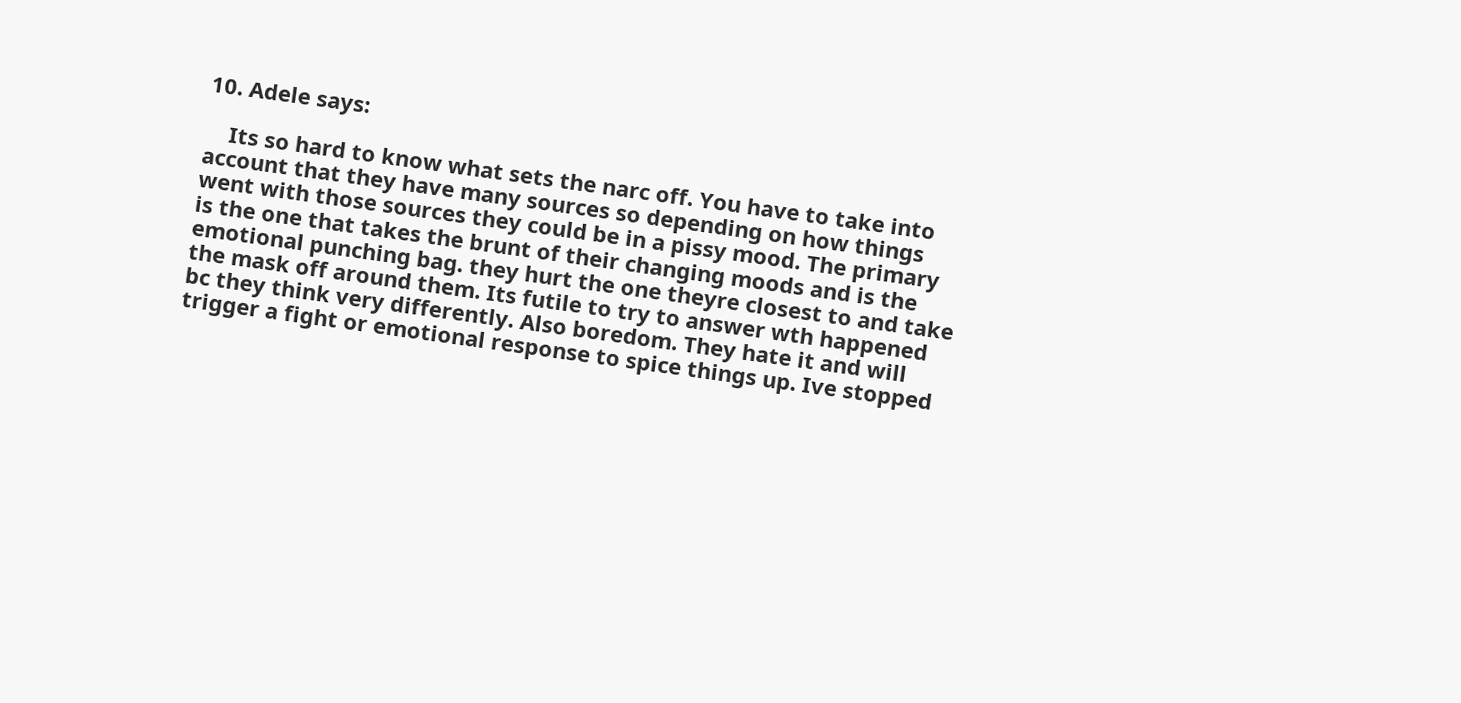10. Adele says:

    Its so hard to know what sets the narc off. You have to take into account that they have many sources so depending on how things went with those sources they could be in a pissy mood. The primary is the one that takes the brunt of their changing moods and is the emotional punching bag. they hurt the one theyre closest to and take the mask off around them. Its futile to try to answer wth happened bc they think very differently. Also boredom. They hate it and will trigger a fight or emotional response to spice things up. Ive stopped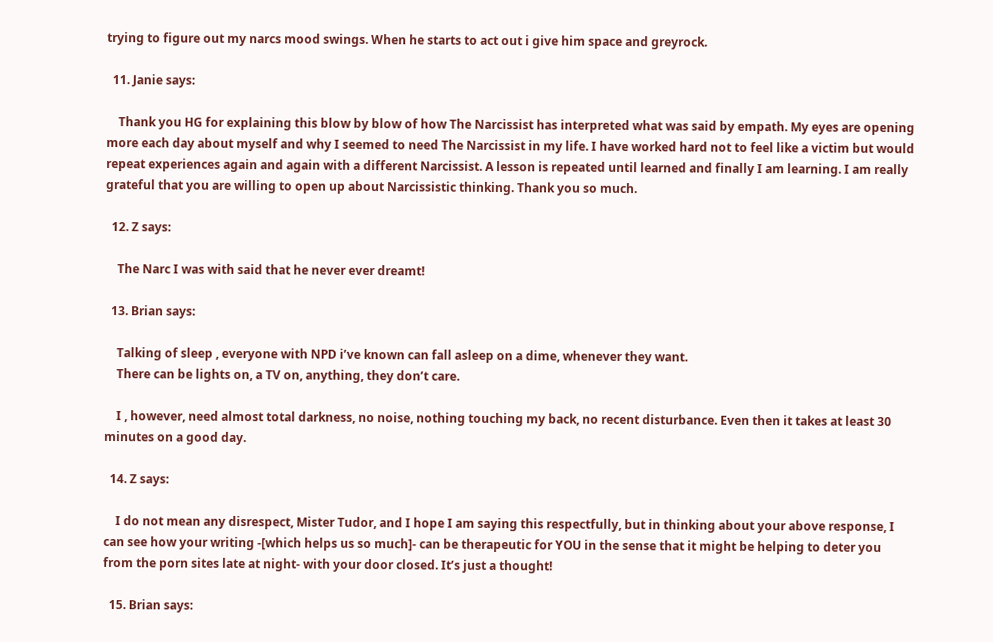trying to figure out my narcs mood swings. When he starts to act out i give him space and greyrock.

  11. Janie says:

    Thank you HG for explaining this blow by blow of how The Narcissist has interpreted what was said by empath. My eyes are opening more each day about myself and why I seemed to need The Narcissist in my life. I have worked hard not to feel like a victim but would repeat experiences again and again with a different Narcissist. A lesson is repeated until learned and finally I am learning. I am really grateful that you are willing to open up about Narcissistic thinking. Thank you so much.

  12. Z says:

    The Narc I was with said that he never ever dreamt!

  13. Brian says:

    Talking of sleep , everyone with NPD i’ve known can fall asleep on a dime, whenever they want.
    There can be lights on, a TV on, anything, they don’t care.

    I , however, need almost total darkness, no noise, nothing touching my back, no recent disturbance. Even then it takes at least 30 minutes on a good day.

  14. Z says:

    I do not mean any disrespect, Mister Tudor, and I hope I am saying this respectfully, but in thinking about your above response, I can see how your writing -[which helps us so much]- can be therapeutic for YOU in the sense that it might be helping to deter you from the porn sites late at night- with your door closed. It’s just a thought!

  15. Brian says: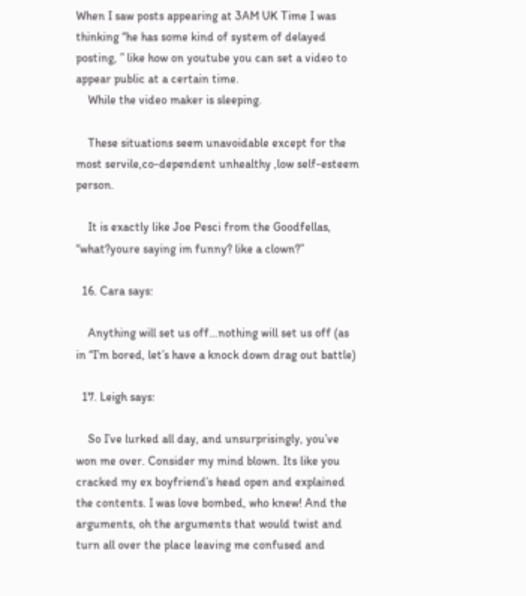When I saw posts appearing at 3AM UK Time I was thinking “he has some kind of system of delayed posting, ” like how on youtube you can set a video to appear public at a certain time.
    While the video maker is sleeping.

    These situations seem unavoidable except for the most servile,co-dependent unhealthy ,low self-esteem person.

    It is exactly like Joe Pesci from the Goodfellas, “what?youre saying im funny? like a clown?”

  16. Cara says:

    Anything will set us off…nothing will set us off (as in “I’m bored, let’s have a knock down drag out battle)

  17. Leigh says:

    So I’ve lurked all day, and unsurprisingly, you’ve won me over. Consider my mind blown. Its like you cracked my ex boyfriend’s head open and explained the contents. I was love bombed, who knew! And the arguments, oh the arguments that would twist and turn all over the place leaving me confused and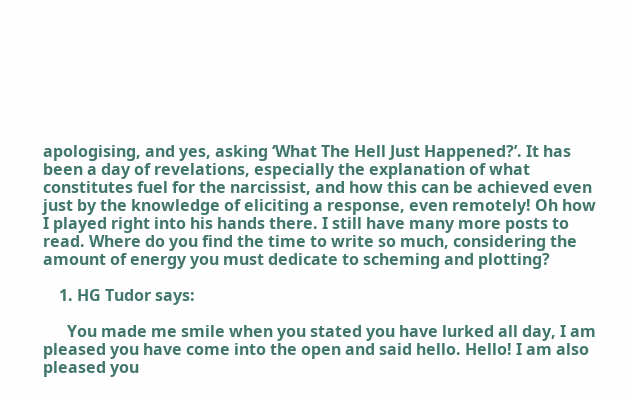apologising, and yes, asking ‘What The Hell Just Happened?’. It has been a day of revelations, especially the explanation of what constitutes fuel for the narcissist, and how this can be achieved even just by the knowledge of eliciting a response, even remotely! Oh how I played right into his hands there. I still have many more posts to read. Where do you find the time to write so much, considering the amount of energy you must dedicate to scheming and plotting?

    1. HG Tudor says:

      You made me smile when you stated you have lurked all day, I am pleased you have come into the open and said hello. Hello! I am also pleased you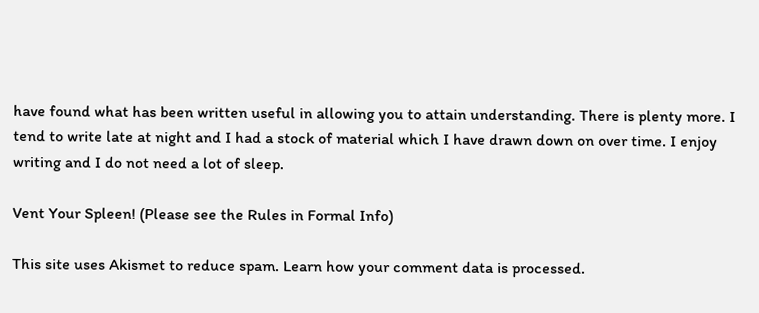have found what has been written useful in allowing you to attain understanding. There is plenty more. I tend to write late at night and I had a stock of material which I have drawn down on over time. I enjoy writing and I do not need a lot of sleep.

Vent Your Spleen! (Please see the Rules in Formal Info)

This site uses Akismet to reduce spam. Learn how your comment data is processed.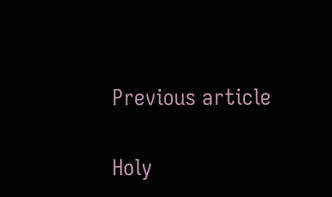Previous article

Holy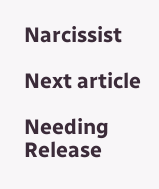Narcissist

Next article

Needing Release